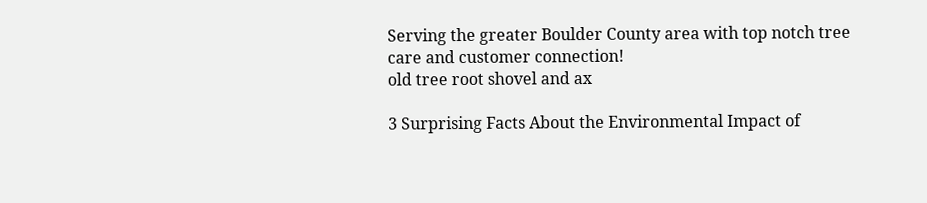Serving the greater Boulder County area with top notch tree care and customer connection!
old tree root shovel and ax

3 Surprising Facts About the Environmental Impact of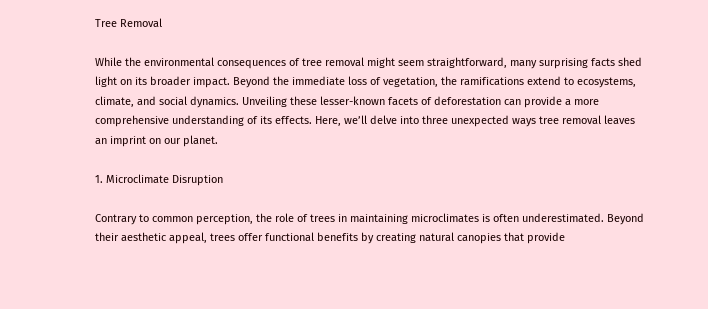Tree Removal

While the environmental consequences of tree removal might seem straightforward, many surprising facts shed light on its broader impact. Beyond the immediate loss of vegetation, the ramifications extend to ecosystems, climate, and social dynamics. Unveiling these lesser-known facets of deforestation can provide a more comprehensive understanding of its effects. Here, we’ll delve into three unexpected ways tree removal leaves an imprint on our planet.

1. Microclimate Disruption

Contrary to common perception, the role of trees in maintaining microclimates is often underestimated. Beyond their aesthetic appeal, trees offer functional benefits by creating natural canopies that provide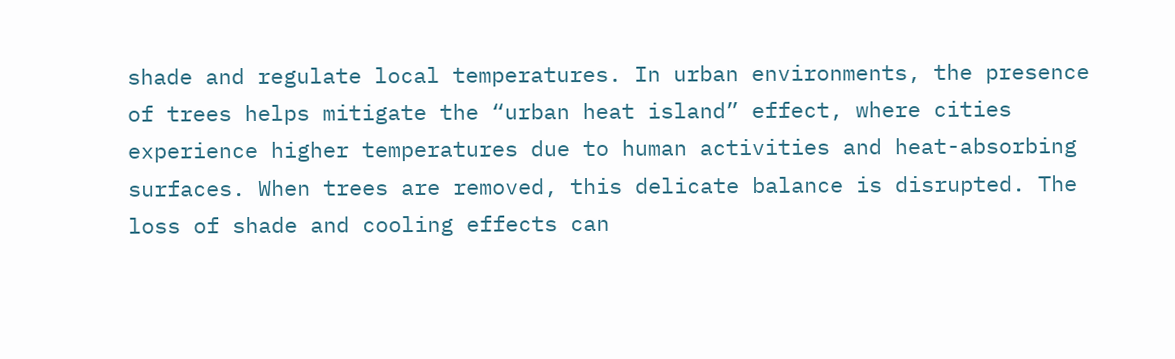shade and regulate local temperatures. In urban environments, the presence of trees helps mitigate the “urban heat island” effect, where cities experience higher temperatures due to human activities and heat-absorbing surfaces. When trees are removed, this delicate balance is disrupted. The loss of shade and cooling effects can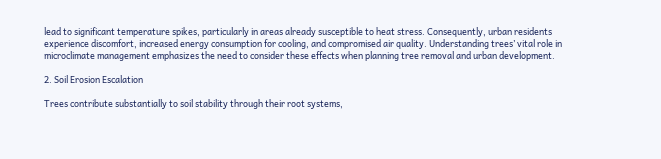lead to significant temperature spikes, particularly in areas already susceptible to heat stress. Consequently, urban residents experience discomfort, increased energy consumption for cooling, and compromised air quality. Understanding trees’ vital role in microclimate management emphasizes the need to consider these effects when planning tree removal and urban development.

2. Soil Erosion Escalation

Trees contribute substantially to soil stability through their root systems,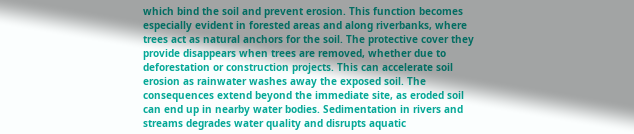which bind the soil and prevent erosion. This function becomes especially evident in forested areas and along riverbanks, where trees act as natural anchors for the soil. The protective cover they provide disappears when trees are removed, whether due to deforestation or construction projects. This can accelerate soil erosion as rainwater washes away the exposed soil. The consequences extend beyond the immediate site, as eroded soil can end up in nearby water bodies. Sedimentation in rivers and streams degrades water quality and disrupts aquatic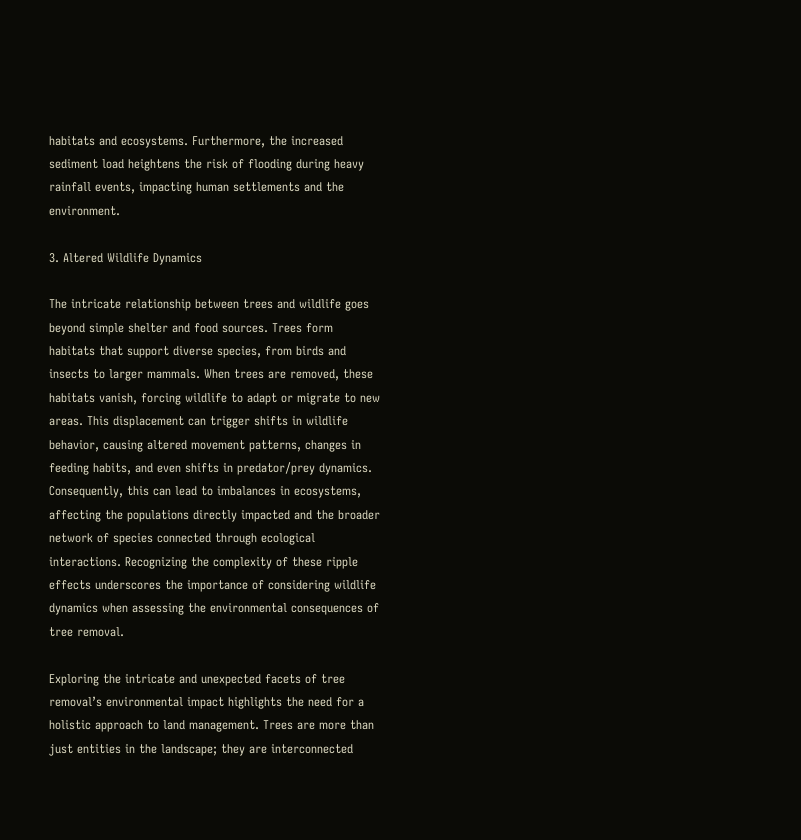habitats and ecosystems. Furthermore, the increased sediment load heightens the risk of flooding during heavy rainfall events, impacting human settlements and the environment.

3. Altered Wildlife Dynamics

The intricate relationship between trees and wildlife goes beyond simple shelter and food sources. Trees form habitats that support diverse species, from birds and insects to larger mammals. When trees are removed, these habitats vanish, forcing wildlife to adapt or migrate to new areas. This displacement can trigger shifts in wildlife behavior, causing altered movement patterns, changes in feeding habits, and even shifts in predator/prey dynamics. Consequently, this can lead to imbalances in ecosystems, affecting the populations directly impacted and the broader network of species connected through ecological interactions. Recognizing the complexity of these ripple effects underscores the importance of considering wildlife dynamics when assessing the environmental consequences of tree removal.

Exploring the intricate and unexpected facets of tree removal’s environmental impact highlights the need for a holistic approach to land management. Trees are more than just entities in the landscape; they are interconnected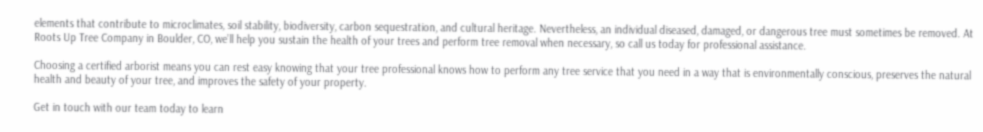elements that contribute to microclimates, soil stability, biodiversity, carbon sequestration, and cultural heritage. Nevertheless, an individual diseased, damaged, or dangerous tree must sometimes be removed. At Roots Up Tree Company in Boulder, CO, we’ll help you sustain the health of your trees and perform tree removal when necessary, so call us today for professional assistance.

Choosing a certified arborist means you can rest easy knowing that your tree professional knows how to perform any tree service that you need in a way that is environmentally conscious, preserves the natural health and beauty of your tree, and improves the safety of your property.

Get in touch with our team today to learn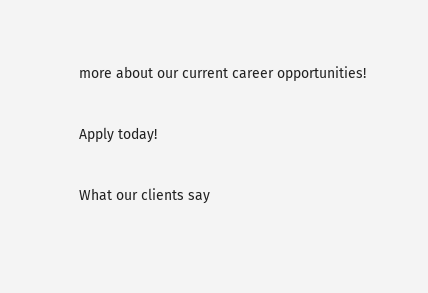more about our current career opportunities!

Apply today!

What our clients say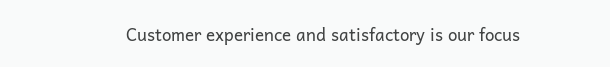Customer experience and satisfactory is our focus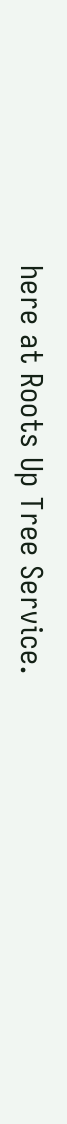here at Roots Up Tree Service.